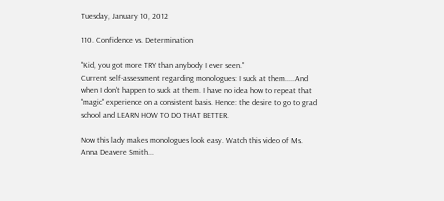Tuesday, January 10, 2012

110. Confidence vs. Determination

"Kid, you got more TRY than anybody I ever seen."
Current self-assessment regarding monologues: I suck at them.....And when I don't happen to suck at them. I have no idea how to repeat that "magic" experience on a consistent basis. Hence: the desire to go to grad school and LEARN HOW TO DO THAT BETTER.

Now this lady makes monologues look easy. Watch this video of Ms. Anna Deavere Smith...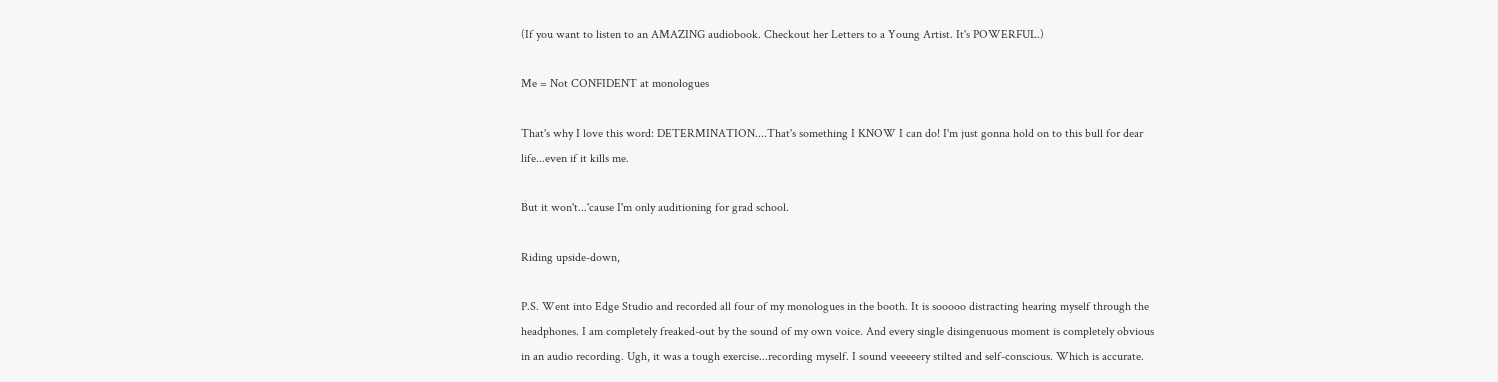(If you want to listen to an AMAZING audiobook. Checkout her Letters to a Young Artist. It's POWERFUL.)

Me = Not CONFIDENT at monologues

That's why I love this word: DETERMINATION....That's something I KNOW I can do! I'm just gonna hold on to this bull for dear life...even if it kills me.

But it won't...'cause I'm only auditioning for grad school.

Riding upside-down,

P.S. Went into Edge Studio and recorded all four of my monologues in the booth. It is sooooo distracting hearing myself through the headphones. I am completely freaked-out by the sound of my own voice. And every single disingenuous moment is completely obvious in an audio recording. Ugh, it was a tough exercise...recording myself. I sound veeeeery stilted and self-conscious. Which is accurate.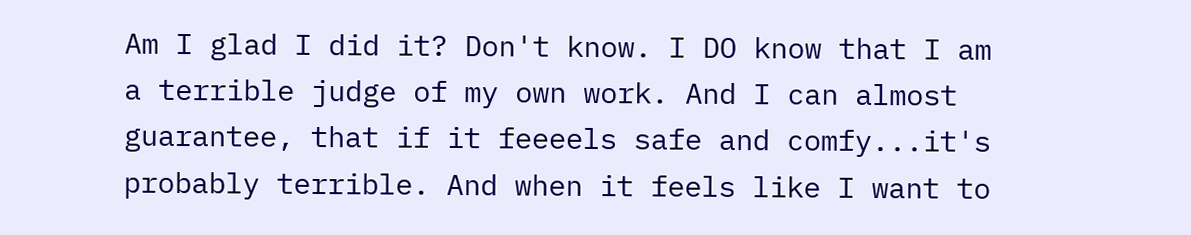Am I glad I did it? Don't know. I DO know that I am a terrible judge of my own work. And I can almost guarantee, that if it feeeels safe and comfy...it's probably terrible. And when it feels like I want to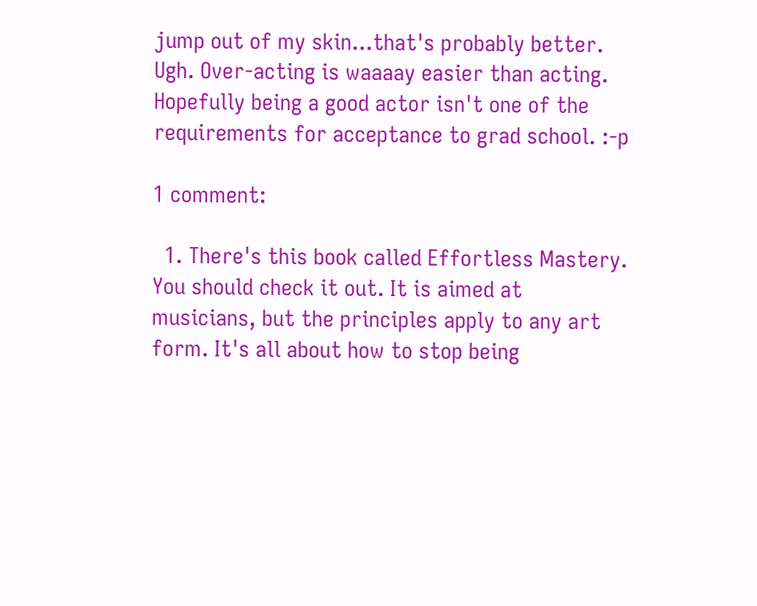jump out of my skin...that's probably better. Ugh. Over-acting is waaaay easier than acting. Hopefully being a good actor isn't one of the requirements for acceptance to grad school. :-p

1 comment:

  1. There's this book called Effortless Mastery. You should check it out. It is aimed at musicians, but the principles apply to any art form. It's all about how to stop being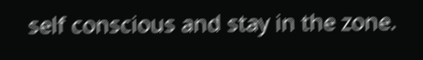self conscious and stay in the zone.